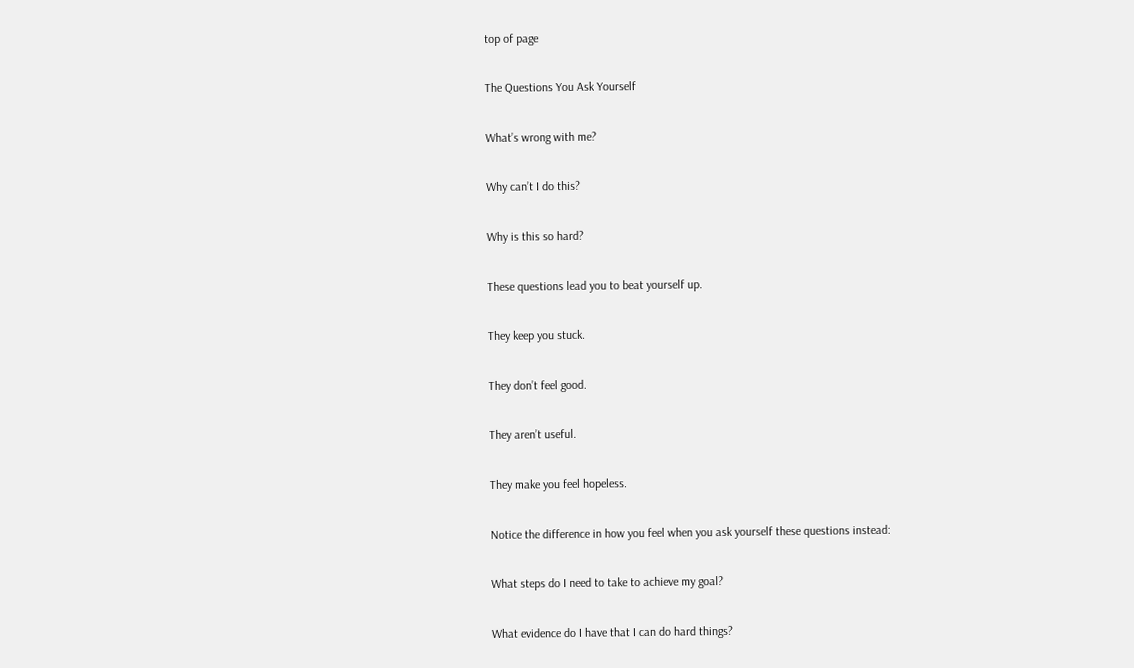top of page

The Questions You Ask Yourself

What’s wrong with me?

Why can’t I do this?

Why is this so hard?

These questions lead you to beat yourself up.

They keep you stuck.

They don’t feel good.

They aren’t useful.

They make you feel hopeless.

Notice the difference in how you feel when you ask yourself these questions instead:

What steps do I need to take to achieve my goal?

What evidence do I have that I can do hard things?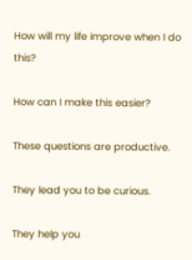How will my life improve when I do this?

How can I make this easier?

These questions are productive.

They lead you to be curious.

They help you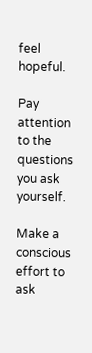feel hopeful.

Pay attention to the questions you ask yourself.

Make a conscious effort to ask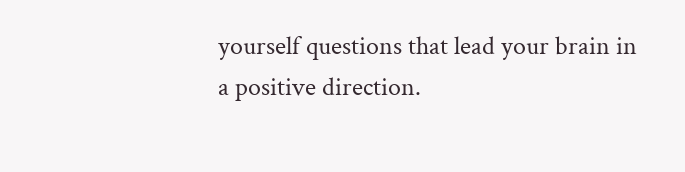yourself questions that lead your brain in a positive direction.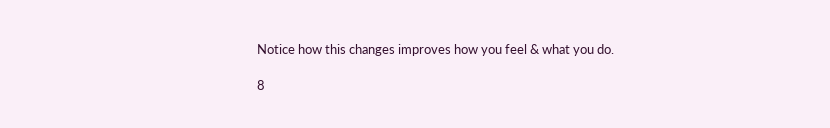Notice how this changes improves how you feel & what you do.

8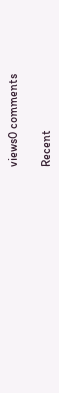views0 comments

Recent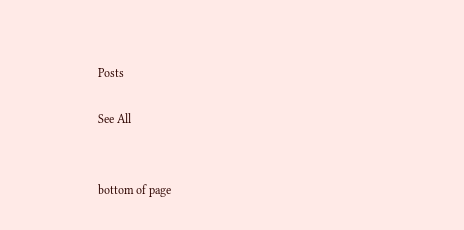Posts

See All


bottom of page